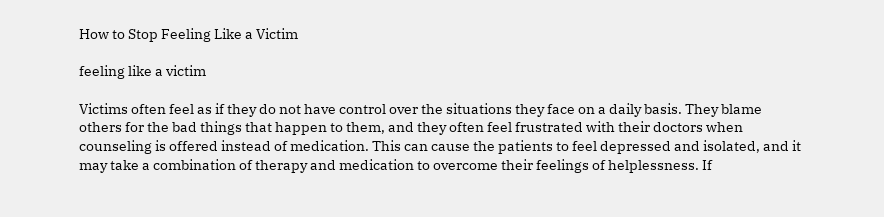How to Stop Feeling Like a Victim

feeling like a victim

Victims often feel as if they do not have control over the situations they face on a daily basis. They blame others for the bad things that happen to them, and they often feel frustrated with their doctors when counseling is offered instead of medication. This can cause the patients to feel depressed and isolated, and it may take a combination of therapy and medication to overcome their feelings of helplessness. If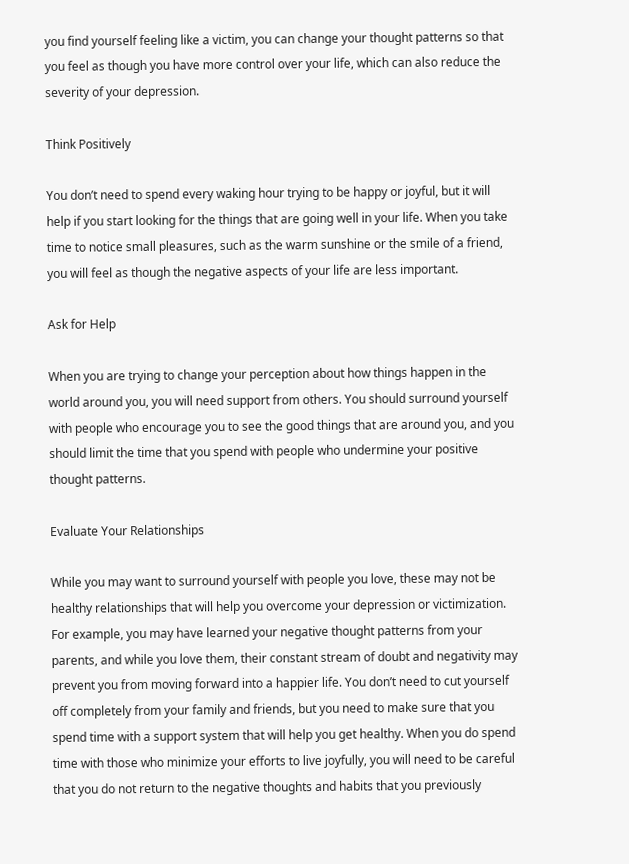you find yourself feeling like a victim, you can change your thought patterns so that you feel as though you have more control over your life, which can also reduce the severity of your depression.

Think Positively

You don’t need to spend every waking hour trying to be happy or joyful, but it will help if you start looking for the things that are going well in your life. When you take time to notice small pleasures, such as the warm sunshine or the smile of a friend, you will feel as though the negative aspects of your life are less important.

Ask for Help

When you are trying to change your perception about how things happen in the world around you, you will need support from others. You should surround yourself with people who encourage you to see the good things that are around you, and you should limit the time that you spend with people who undermine your positive thought patterns.

Evaluate Your Relationships

While you may want to surround yourself with people you love, these may not be healthy relationships that will help you overcome your depression or victimization. For example, you may have learned your negative thought patterns from your parents, and while you love them, their constant stream of doubt and negativity may prevent you from moving forward into a happier life. You don’t need to cut yourself off completely from your family and friends, but you need to make sure that you spend time with a support system that will help you get healthy. When you do spend time with those who minimize your efforts to live joyfully, you will need to be careful that you do not return to the negative thoughts and habits that you previously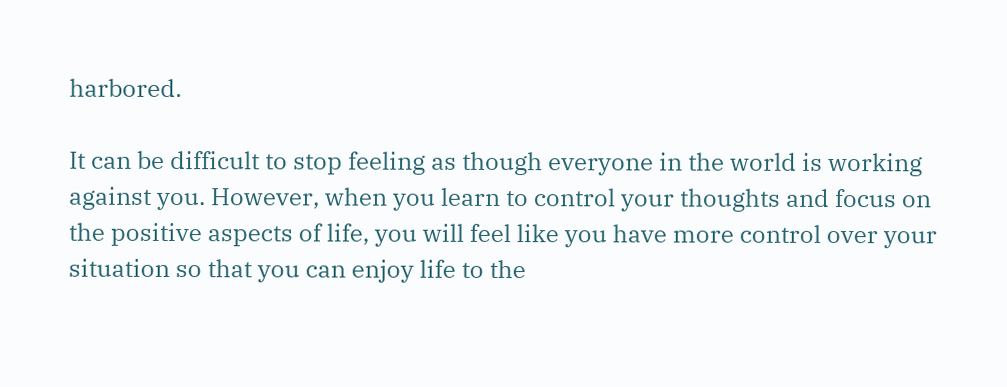harbored.

It can be difficult to stop feeling as though everyone in the world is working against you. However, when you learn to control your thoughts and focus on the positive aspects of life, you will feel like you have more control over your situation so that you can enjoy life to the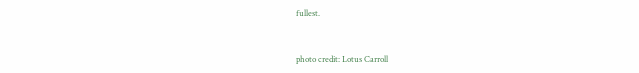fullest.


photo credit: Lotus Carroll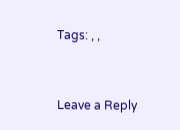Tags: , ,


Leave a Reply